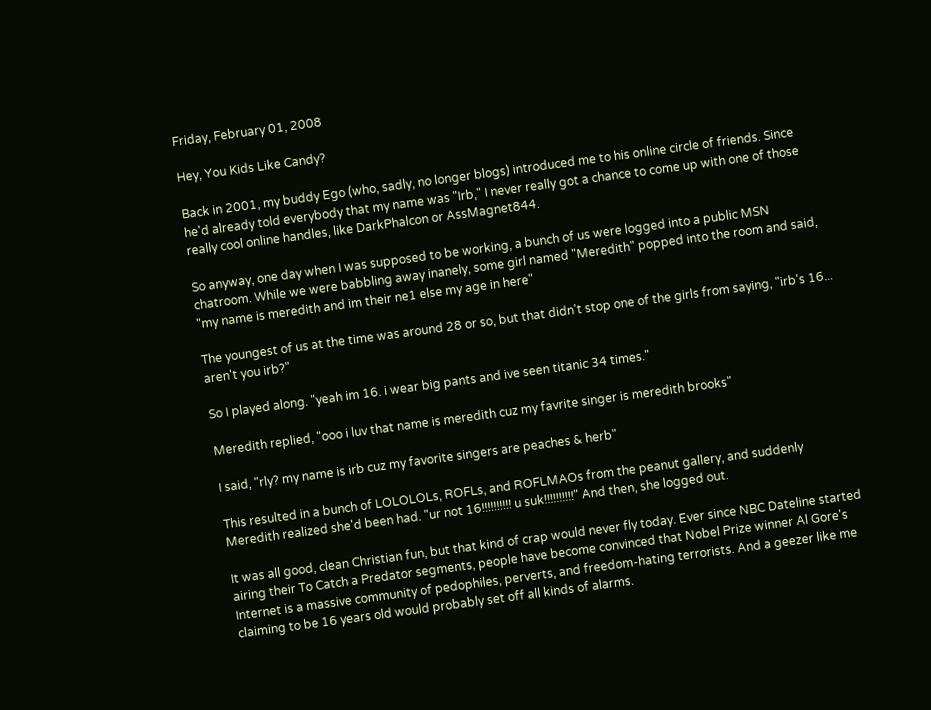Friday, February 01, 2008

Hey, You Kids Like Candy?

Back in 2001, my buddy Ego (who, sadly, no longer blogs) introduced me to his online circle of friends. Since he'd already told everybody that my name was "Irb," I never really got a chance to come up with one of those really cool online handles, like DarkPhalcon or AssMagnet844.

So anyway, one day when I was supposed to be working, a bunch of us were logged into a public MSN chatroom. While we were babbling away inanely, some girl named "Meredith" popped into the room and said, "my name is meredith and im their ne1 else my age in here"

The youngest of us at the time was around 28 or so, but that didn't stop one of the girls from saying, "irb's 16... aren't you irb?"

So I played along. "yeah im 16. i wear big pants and ive seen titanic 34 times."

Meredith replied, "ooo i luv that name is meredith cuz my favrite singer is meredith brooks"

I said, "rly? my name is irb cuz my favorite singers are peaches & herb"

This resulted in a bunch of LOLOLOLs, ROFLs, and ROFLMAOs from the peanut gallery, and suddenly Meredith realized she'd been had. "ur not 16!!!!!!!!!! u suk!!!!!!!!!!" And then, she logged out.

It was all good, clean Christian fun, but that kind of crap would never fly today. Ever since NBC Dateline started airing their To Catch a Predator segments, people have become convinced that Nobel Prize winner Al Gore's Internet is a massive community of pedophiles, perverts, and freedom-hating terrorists. And a geezer like me claiming to be 16 years old would probably set off all kinds of alarms.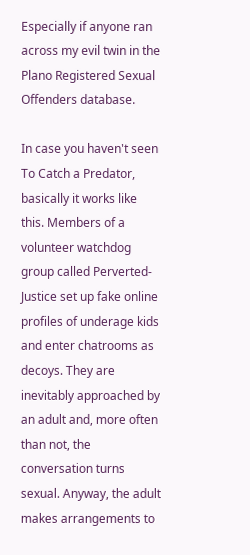Especially if anyone ran across my evil twin in the Plano Registered Sexual Offenders database.

In case you haven't seen To Catch a Predator, basically it works like this. Members of a volunteer watchdog group called Perverted-Justice set up fake online profiles of underage kids and enter chatrooms as decoys. They are inevitably approached by an adult and, more often than not, the conversation turns sexual. Anyway, the adult makes arrangements to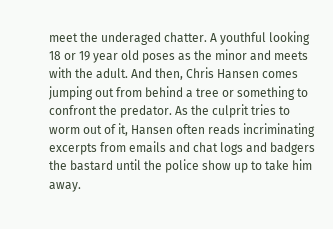meet the underaged chatter. A youthful looking 18 or 19 year old poses as the minor and meets with the adult. And then, Chris Hansen comes jumping out from behind a tree or something to confront the predator. As the culprit tries to worm out of it, Hansen often reads incriminating excerpts from emails and chat logs and badgers the bastard until the police show up to take him away.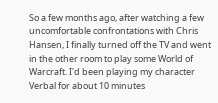So a few months ago, after watching a few uncomfortable confrontations with Chris Hansen, I finally turned off the TV and went in the other room to play some World of Warcraft. I'd been playing my character Verbal for about 10 minutes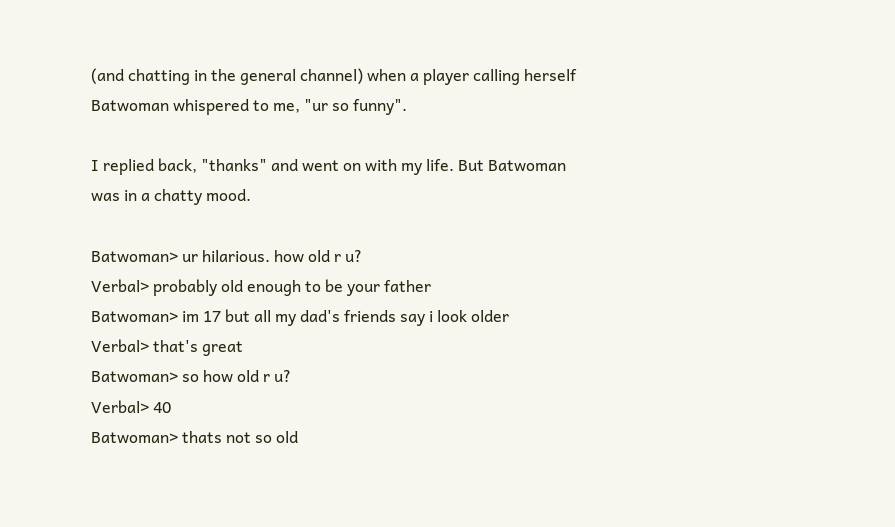(and chatting in the general channel) when a player calling herself Batwoman whispered to me, "ur so funny".

I replied back, "thanks" and went on with my life. But Batwoman was in a chatty mood.

Batwoman> ur hilarious. how old r u?
Verbal> probably old enough to be your father
Batwoman> im 17 but all my dad's friends say i look older
Verbal> that's great
Batwoman> so how old r u?
Verbal> 40
Batwoman> thats not so old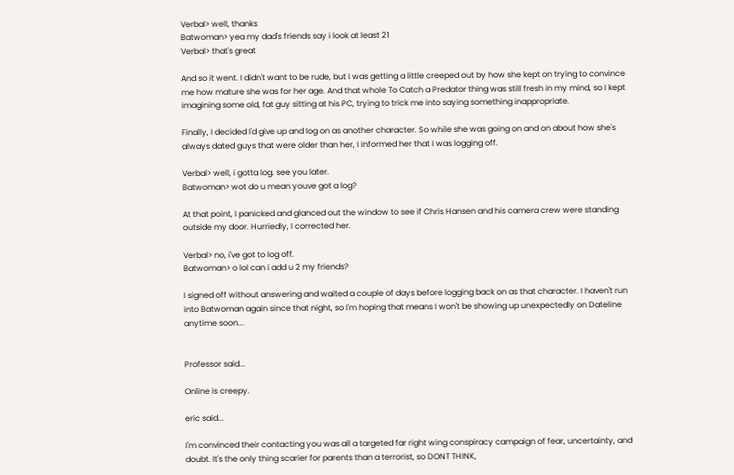Verbal> well, thanks
Batwoman> yea my dad's friends say i look at least 21
Verbal> that's great

And so it went. I didn't want to be rude, but I was getting a little creeped out by how she kept on trying to convince me how mature she was for her age. And that whole To Catch a Predator thing was still fresh in my mind, so I kept imagining some old, fat guy sitting at his PC, trying to trick me into saying something inappropriate.

Finally, I decided I'd give up and log on as another character. So while she was going on and on about how she's always dated guys that were older than her, I informed her that I was logging off.

Verbal> well, i gotta log. see you later.
Batwoman> wot do u mean youve got a log?

At that point, I panicked and glanced out the window to see if Chris Hansen and his camera crew were standing outside my door. Hurriedly, I corrected her.

Verbal> no, i've got to log off.
Batwoman> o lol can i add u 2 my friends?

I signed off without answering and waited a couple of days before logging back on as that character. I haven't run into Batwoman again since that night, so I'm hoping that means I won't be showing up unexpectedly on Dateline anytime soon...


Professor said...

Online is creepy.

eric said...

I'm convinced their contacting you was all a targeted far right wing conspiracy campaign of fear, uncertainty, and doubt. It's the only thing scarier for parents than a terrorist, so DONT THINK,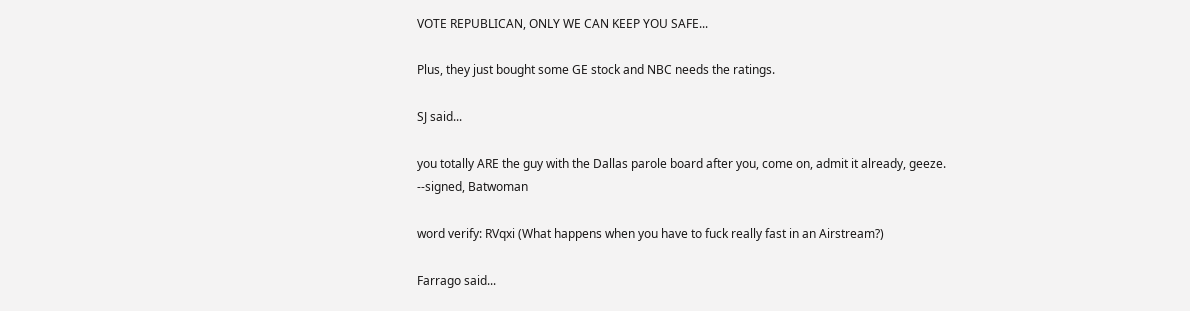VOTE REPUBLICAN, ONLY WE CAN KEEP YOU SAFE...

Plus, they just bought some GE stock and NBC needs the ratings.

SJ said...

you totally ARE the guy with the Dallas parole board after you, come on, admit it already, geeze. --signed, Batwoman

word verify: RVqxi (What happens when you have to fuck really fast in an Airstream?)

Farrago said...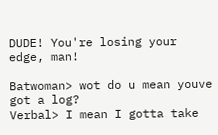DUDE! You're losing your edge, man!

Batwoman> wot do u mean youve got a log?
Verbal> I mean I gotta take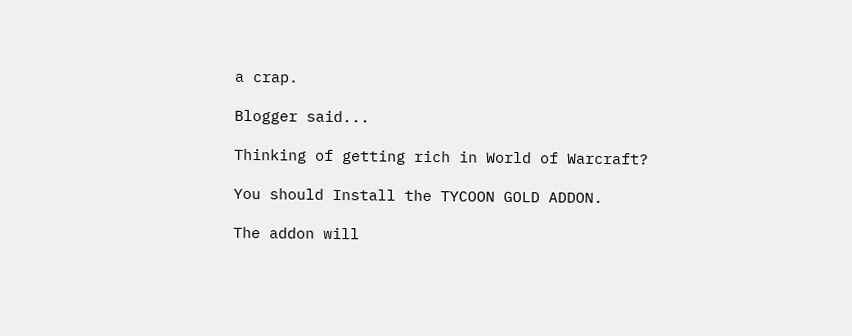a crap.

Blogger said...

Thinking of getting rich in World of Warcraft?

You should Install the TYCOON GOLD ADDON.

The addon will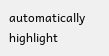automatically highlight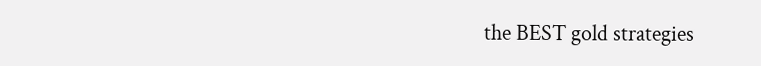the BEST gold strategies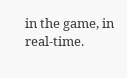in the game, in real-time.